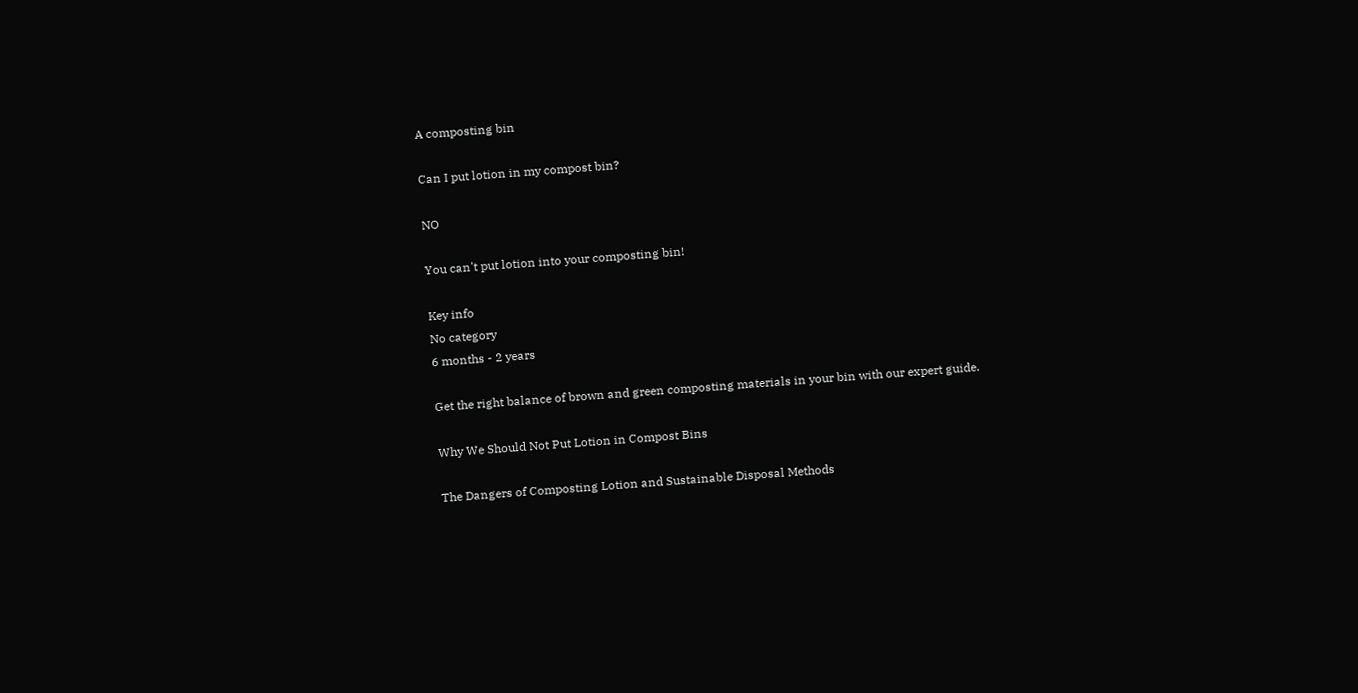A composting bin

Can I put lotion in my compost bin?

NO

You can't put lotion into your composting bin!

Key info
No category
6 months - 2 years

Get the right balance of brown and green composting materials in your bin with our expert guide.

Why We Should Not Put Lotion in Compost Bins

The Dangers of Composting Lotion and Sustainable Disposal Methods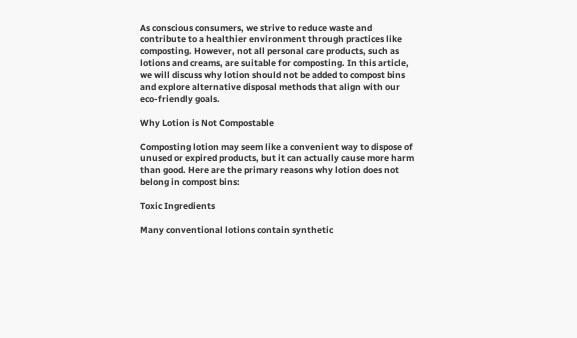As conscious consumers, we strive to reduce waste and contribute to a healthier environment through practices like composting. However, not all personal care products, such as lotions and creams, are suitable for composting. In this article, we will discuss why lotion should not be added to compost bins and explore alternative disposal methods that align with our eco-friendly goals.

Why Lotion is Not Compostable

Composting lotion may seem like a convenient way to dispose of unused or expired products, but it can actually cause more harm than good. Here are the primary reasons why lotion does not belong in compost bins:

Toxic Ingredients

Many conventional lotions contain synthetic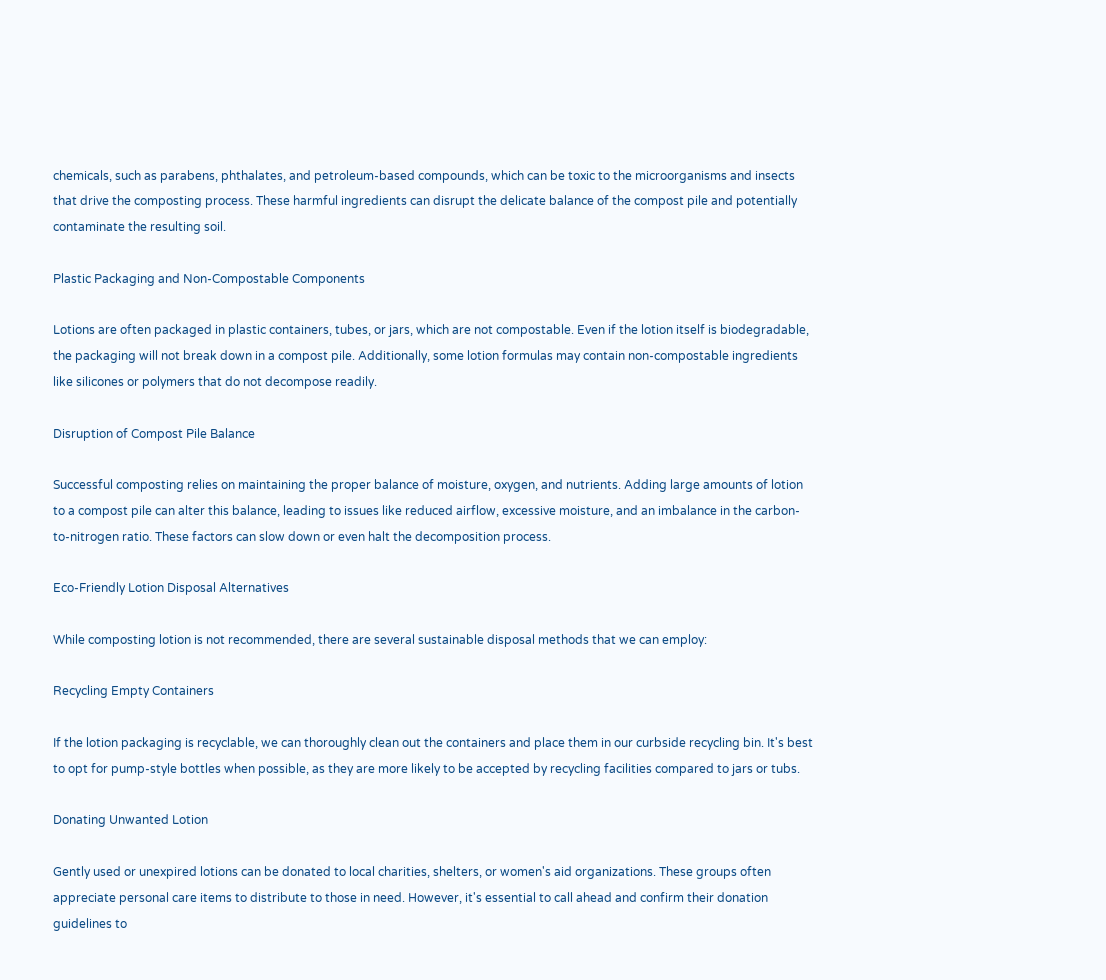chemicals, such as parabens, phthalates, and petroleum-based compounds, which can be toxic to the microorganisms and insects that drive the composting process. These harmful ingredients can disrupt the delicate balance of the compost pile and potentially contaminate the resulting soil.

Plastic Packaging and Non-Compostable Components

Lotions are often packaged in plastic containers, tubes, or jars, which are not compostable. Even if the lotion itself is biodegradable, the packaging will not break down in a compost pile. Additionally, some lotion formulas may contain non-compostable ingredients like silicones or polymers that do not decompose readily.

Disruption of Compost Pile Balance

Successful composting relies on maintaining the proper balance of moisture, oxygen, and nutrients. Adding large amounts of lotion to a compost pile can alter this balance, leading to issues like reduced airflow, excessive moisture, and an imbalance in the carbon-to-nitrogen ratio. These factors can slow down or even halt the decomposition process.

Eco-Friendly Lotion Disposal Alternatives

While composting lotion is not recommended, there are several sustainable disposal methods that we can employ:

Recycling Empty Containers

If the lotion packaging is recyclable, we can thoroughly clean out the containers and place them in our curbside recycling bin. It's best to opt for pump-style bottles when possible, as they are more likely to be accepted by recycling facilities compared to jars or tubs.

Donating Unwanted Lotion

Gently used or unexpired lotions can be donated to local charities, shelters, or women's aid organizations. These groups often appreciate personal care items to distribute to those in need. However, it's essential to call ahead and confirm their donation guidelines to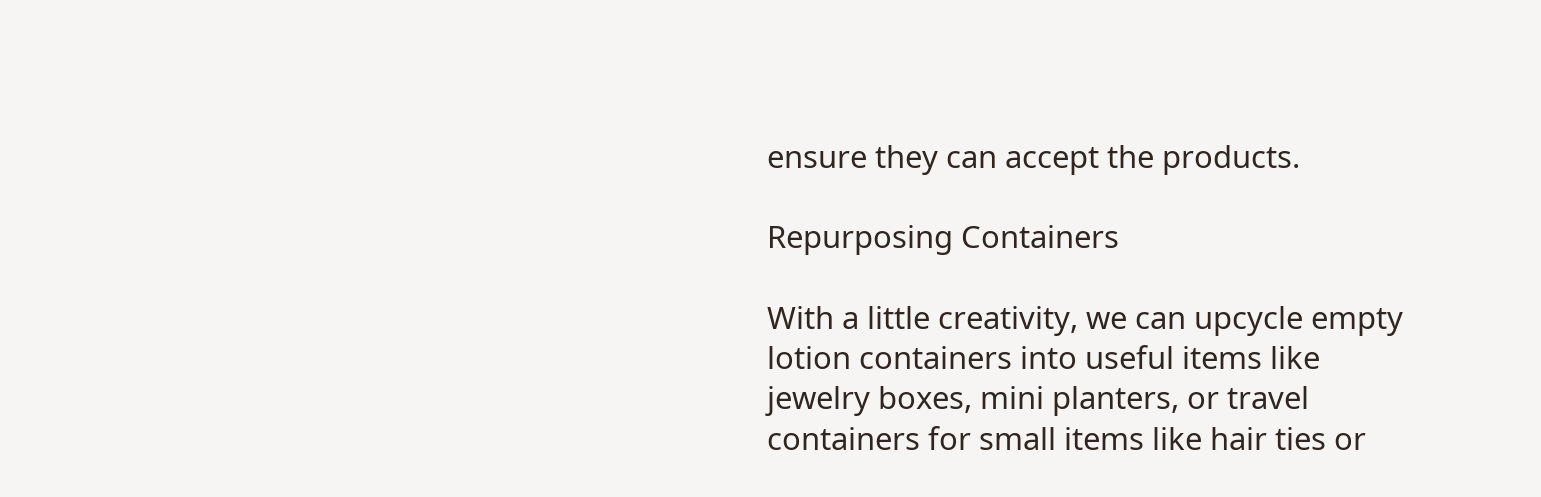ensure they can accept the products.

Repurposing Containers

With a little creativity, we can upcycle empty lotion containers into useful items like jewelry boxes, mini planters, or travel containers for small items like hair ties or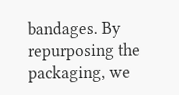bandages. By repurposing the packaging, we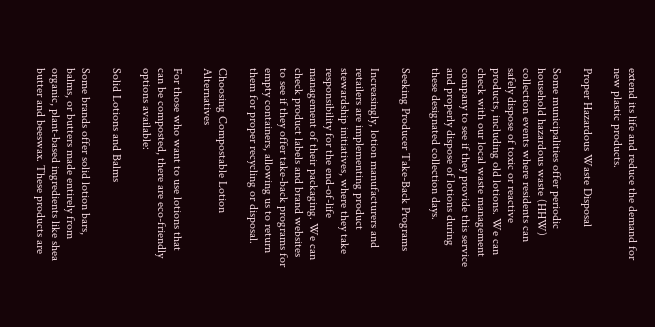extend its life and reduce the demand for new plastic products.

Proper Hazardous Waste Disposal

Some municipalities offer periodic household hazardous waste (HHW) collection events where residents can safely dispose of toxic or reactive products, including old lotions. We can check with our local waste management company to see if they provide this service and properly dispose of lotions during these designated collection days.

Seeking Producer Take-Back Programs

Increasingly, lotion manufacturers and retailers are implementing product stewardship initiatives, where they take responsibility for the end-of-life management of their packaging. We can check product labels and brand websites to see if they offer take-back programs for empty containers, allowing us to return them for proper recycling or disposal.

Choosing Compostable Lotion Alternatives

For those who want to use lotions that can be composted, there are eco-friendly options available:

Solid Lotions and Balms

Some brands offer solid lotion bars, balms, or butters made entirely from organic, plant-based ingredients like shea butter and beeswax. These products are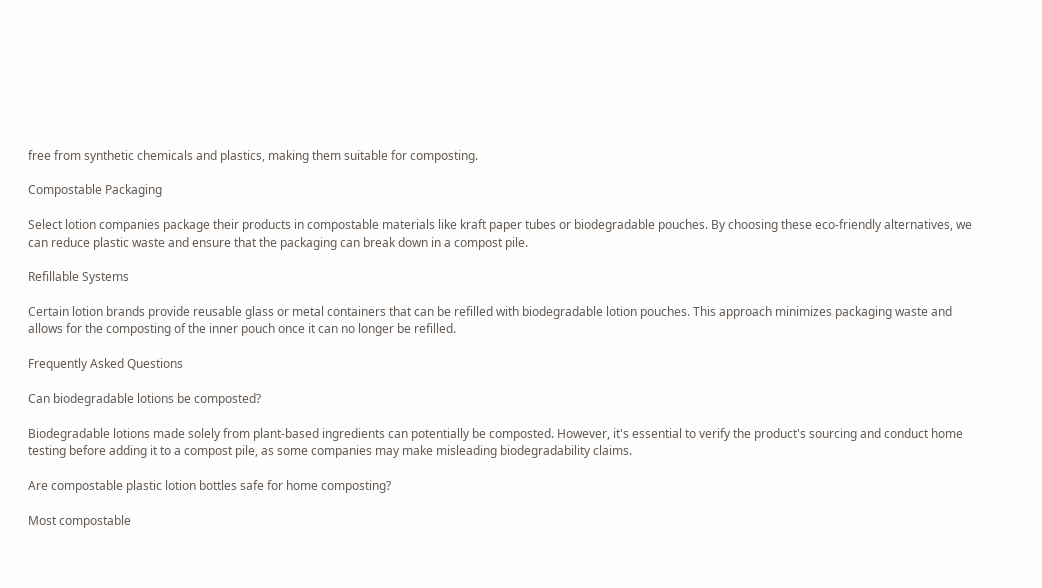free from synthetic chemicals and plastics, making them suitable for composting.

Compostable Packaging

Select lotion companies package their products in compostable materials like kraft paper tubes or biodegradable pouches. By choosing these eco-friendly alternatives, we can reduce plastic waste and ensure that the packaging can break down in a compost pile.

Refillable Systems

Certain lotion brands provide reusable glass or metal containers that can be refilled with biodegradable lotion pouches. This approach minimizes packaging waste and allows for the composting of the inner pouch once it can no longer be refilled.

Frequently Asked Questions

Can biodegradable lotions be composted?

Biodegradable lotions made solely from plant-based ingredients can potentially be composted. However, it's essential to verify the product's sourcing and conduct home testing before adding it to a compost pile, as some companies may make misleading biodegradability claims.

Are compostable plastic lotion bottles safe for home composting?

Most compostable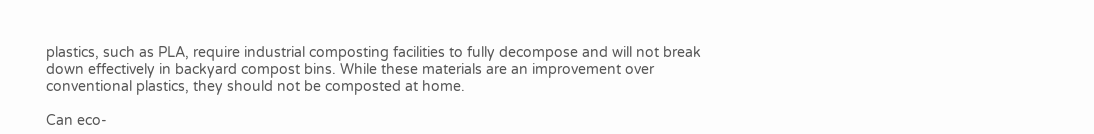plastics, such as PLA, require industrial composting facilities to fully decompose and will not break down effectively in backyard compost bins. While these materials are an improvement over conventional plastics, they should not be composted at home.

Can eco-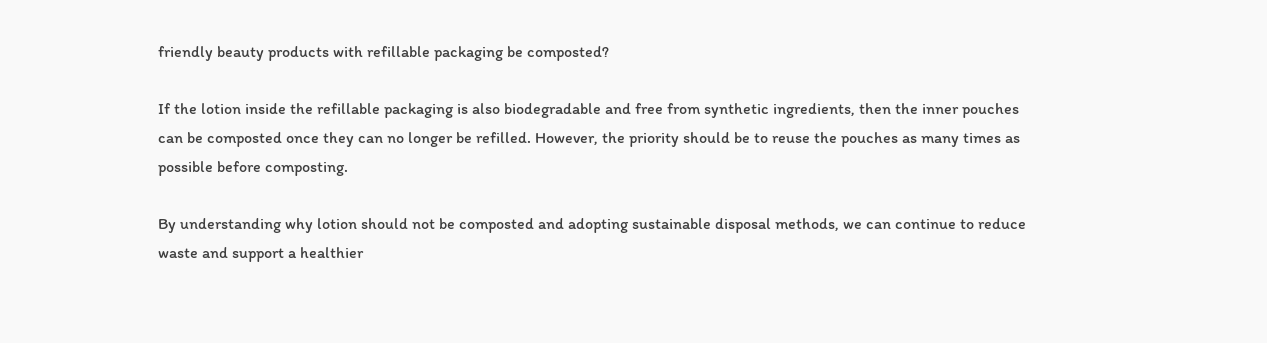friendly beauty products with refillable packaging be composted?

If the lotion inside the refillable packaging is also biodegradable and free from synthetic ingredients, then the inner pouches can be composted once they can no longer be refilled. However, the priority should be to reuse the pouches as many times as possible before composting.

By understanding why lotion should not be composted and adopting sustainable disposal methods, we can continue to reduce waste and support a healthier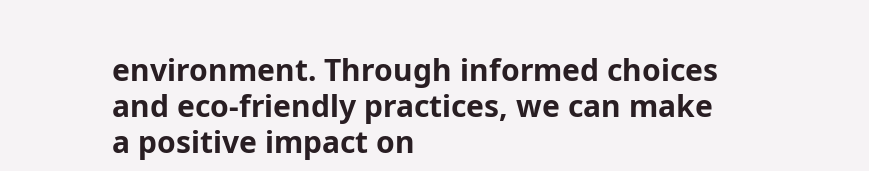environment. Through informed choices and eco-friendly practices, we can make a positive impact on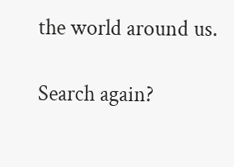the world around us.

Search again?